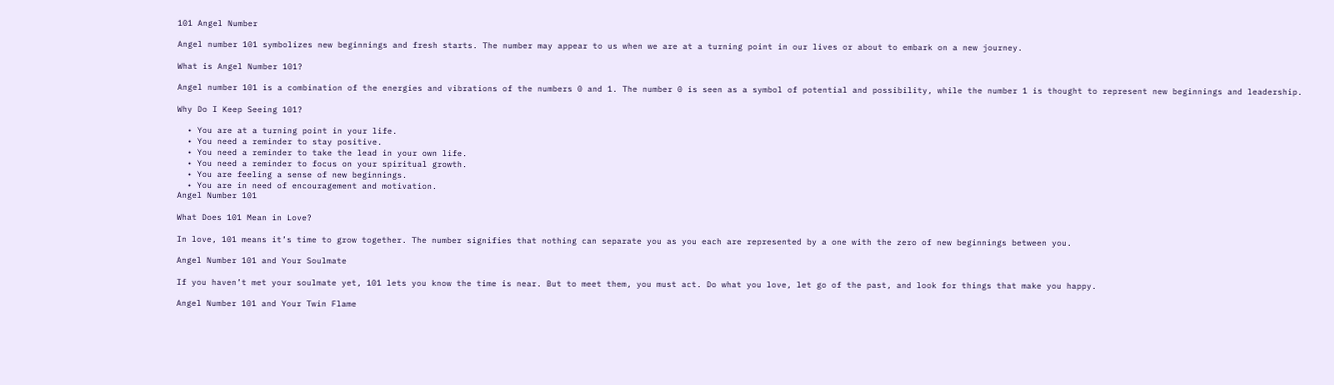101 Angel Number

Angel number 101 symbolizes new beginnings and fresh starts. The number may appear to us when we are at a turning point in our lives or about to embark on a new journey.

What is Angel Number 101?

Angel number 101 is a combination of the energies and vibrations of the numbers 0 and 1. The number 0 is seen as a symbol of potential and possibility, while the number 1 is thought to represent new beginnings and leadership.

Why Do I Keep Seeing 101?

  • You are at a turning point in your life.
  • You need a reminder to stay positive.
  • You need a reminder to take the lead in your own life.
  • You need a reminder to focus on your spiritual growth.
  • You are feeling a sense of new beginnings.
  • You are in need of encouragement and motivation.
Angel Number 101

What Does 101 Mean in Love?

In love, 101 means it’s time to grow together. The number signifies that nothing can separate you as you each are represented by a one with the zero of new beginnings between you.

Angel Number 101 and Your Soulmate

If you haven’t met your soulmate yet, 101 lets you know the time is near. But to meet them, you must act. Do what you love, let go of the past, and look for things that make you happy.

Angel Number 101 and Your Twin Flame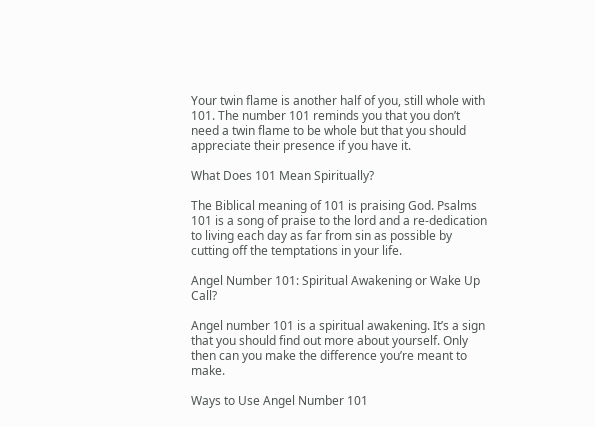Your twin flame is another half of you, still whole with 101. The number 101 reminds you that you don’t need a twin flame to be whole but that you should appreciate their presence if you have it.

What Does 101 Mean Spiritually?

The Biblical meaning of 101 is praising God. Psalms 101 is a song of praise to the lord and a re-dedication to living each day as far from sin as possible by cutting off the temptations in your life.

Angel Number 101: Spiritual Awakening or Wake Up Call?

Angel number 101 is a spiritual awakening. It’s a sign that you should find out more about yourself. Only then can you make the difference you’re meant to make.

Ways to Use Angel Number 101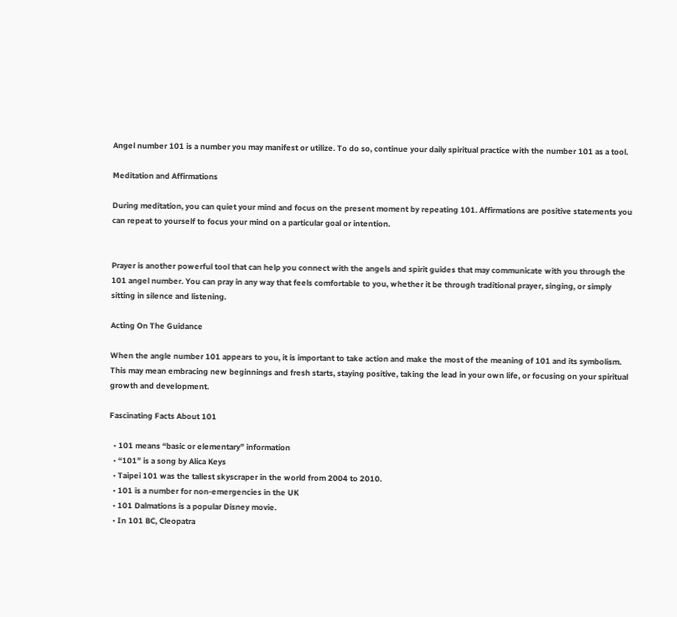Angel number 101 is a number you may manifest or utilize. To do so, continue your daily spiritual practice with the number 101 as a tool.

Meditation and Affirmations

During meditation, you can quiet your mind and focus on the present moment by repeating 101. Affirmations are positive statements you can repeat to yourself to focus your mind on a particular goal or intention.


Prayer is another powerful tool that can help you connect with the angels and spirit guides that may communicate with you through the 101 angel number. You can pray in any way that feels comfortable to you, whether it be through traditional prayer, singing, or simply sitting in silence and listening.

Acting On The Guidance

When the angle number 101 appears to you, it is important to take action and make the most of the meaning of 101 and its symbolism. This may mean embracing new beginnings and fresh starts, staying positive, taking the lead in your own life, or focusing on your spiritual growth and development.

Fascinating Facts About 101

  • 101 means “basic or elementary” information
  • “101” is a song by Alica Keys
  • Taipei 101 was the tallest skyscraper in the world from 2004 to 2010.
  • 101 is a number for non-emergencies in the UK
  • 101 Dalmations is a popular Disney movie.
  • In 101 BC, Cleopatra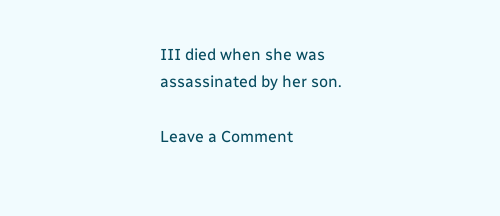III died when she was assassinated by her son.

Leave a Comment